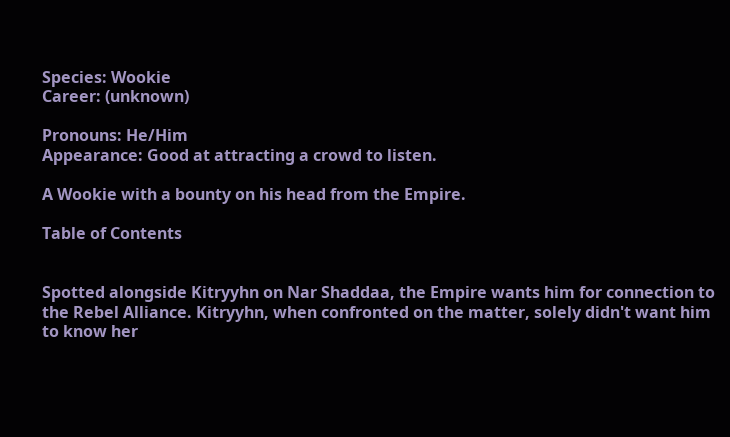Species: Wookie
Career: (unknown)

Pronouns: He/Him
Appearance: Good at attracting a crowd to listen.

A Wookie with a bounty on his head from the Empire.

Table of Contents


Spotted alongside Kitryyhn on Nar Shaddaa, the Empire wants him for connection to the Rebel Alliance. Kitryyhn, when confronted on the matter, solely didn't want him to know her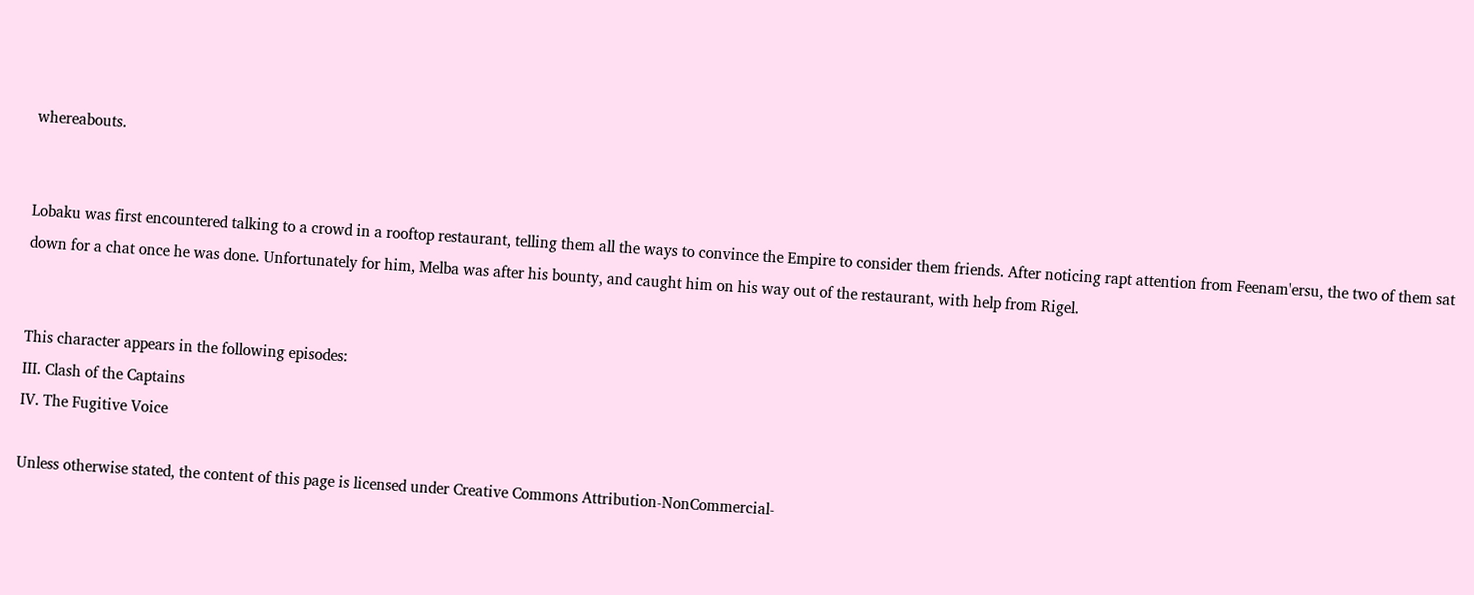whereabouts.


Lobaku was first encountered talking to a crowd in a rooftop restaurant, telling them all the ways to convince the Empire to consider them friends. After noticing rapt attention from Feenam'ersu, the two of them sat down for a chat once he was done. Unfortunately for him, Melba was after his bounty, and caught him on his way out of the restaurant, with help from Rigel.


This character appears in the following episodes:
III. Clash of the Captains
IV. The Fugitive Voice

Unless otherwise stated, the content of this page is licensed under Creative Commons Attribution-NonCommercial-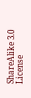ShareAlike 3.0 License